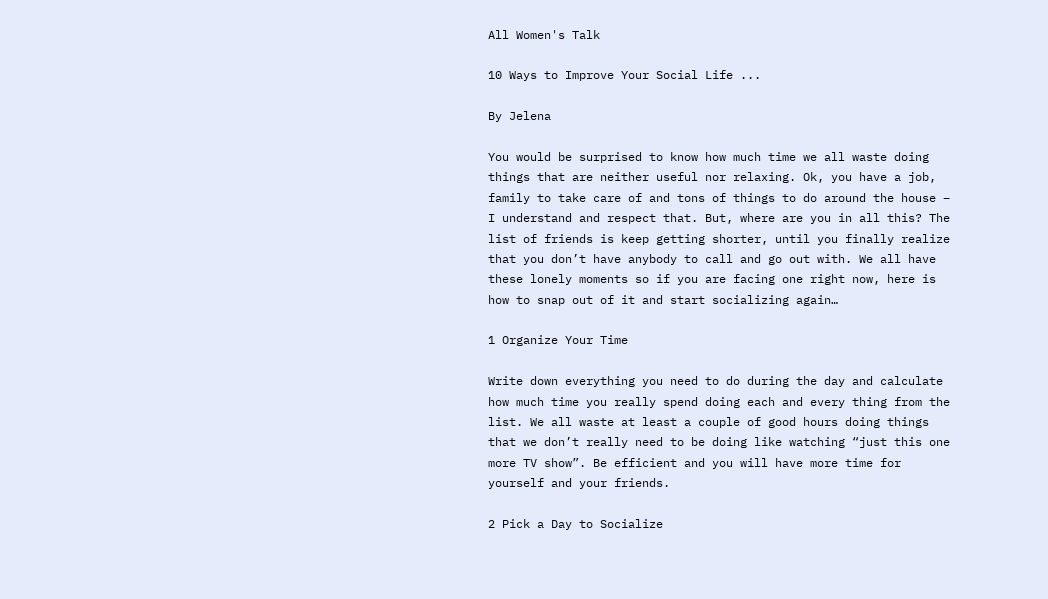All Women's Talk

10 Ways to Improve Your Social Life ...

By Jelena

You would be surprised to know how much time we all waste doing things that are neither useful nor relaxing. Ok, you have a job, family to take care of and tons of things to do around the house – I understand and respect that. But, where are you in all this? The list of friends is keep getting shorter, until you finally realize that you don’t have anybody to call and go out with. We all have these lonely moments so if you are facing one right now, here is how to snap out of it and start socializing again…

1 Organize Your Time

Write down everything you need to do during the day and calculate how much time you really spend doing each and every thing from the list. We all waste at least a couple of good hours doing things that we don’t really need to be doing like watching “just this one more TV show”. Be efficient and you will have more time for yourself and your friends.

2 Pick a Day to Socialize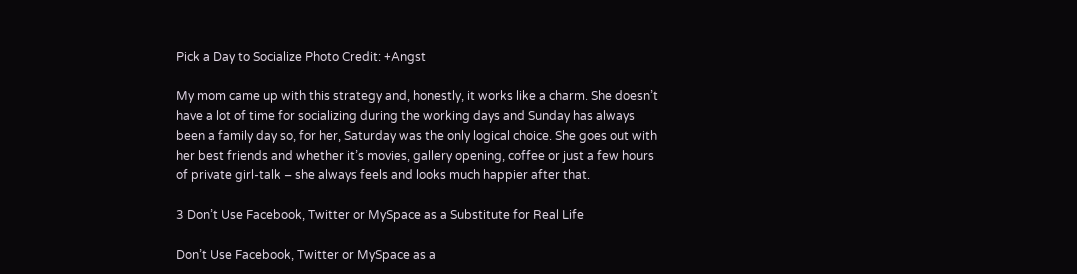Pick a Day to Socialize Photo Credit: +Angst

My mom came up with this strategy and, honestly, it works like a charm. She doesn’t have a lot of time for socializing during the working days and Sunday has always been a family day so, for her, Saturday was the only logical choice. She goes out with her best friends and whether it’s movies, gallery opening, coffee or just a few hours of private girl-talk – she always feels and looks much happier after that.

3 Don’t Use Facebook, Twitter or MySpace as a Substitute for Real Life

Don’t Use Facebook, Twitter or MySpace as a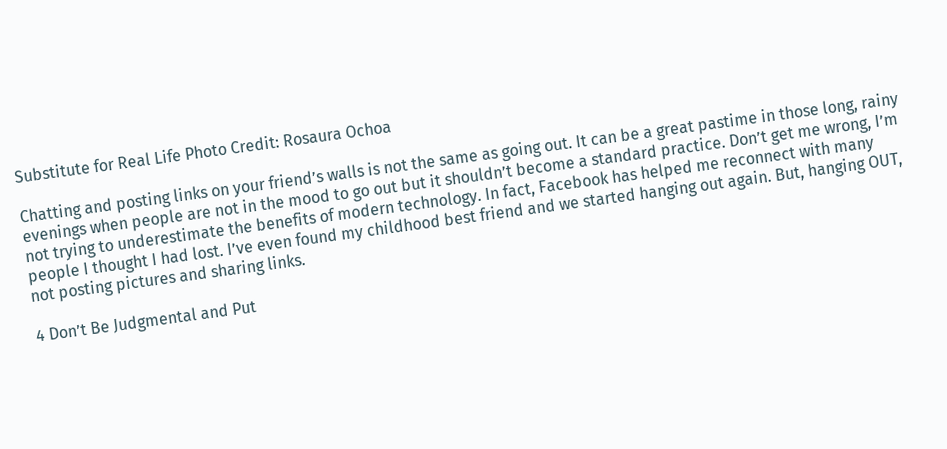Substitute for Real Life Photo Credit: Rosaura Ochoa

Chatting and posting links on your friend’s walls is not the same as going out. It can be a great pastime in those long, rainy evenings when people are not in the mood to go out but it shouldn’t become a standard practice. Don’t get me wrong, I’m not trying to underestimate the benefits of modern technology. In fact, Facebook has helped me reconnect with many people I thought I had lost. I’ve even found my childhood best friend and we started hanging out again. But, hanging OUT, not posting pictures and sharing links.

4 Don’t Be Judgmental and Put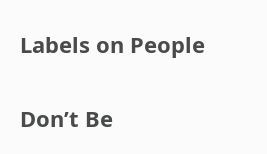Labels on People

Don’t Be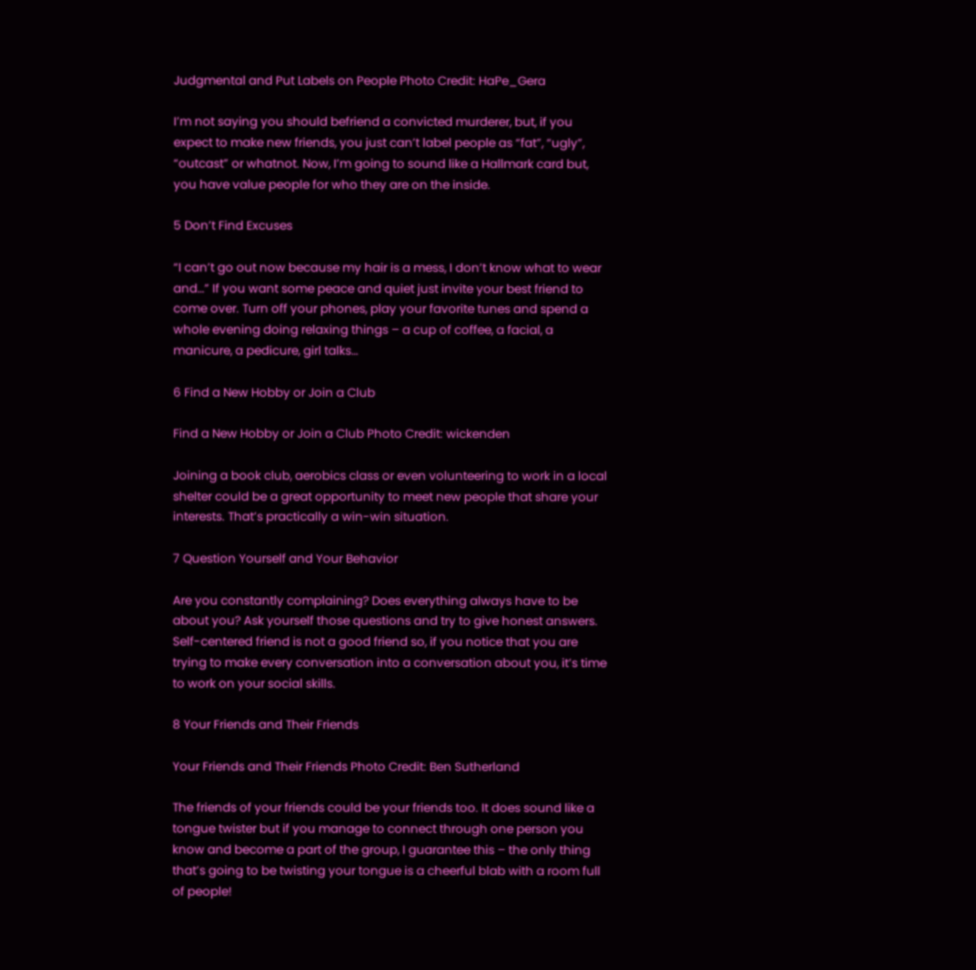Judgmental and Put Labels on People Photo Credit: HaPe_Gera

I’m not saying you should befriend a convicted murderer, but, if you expect to make new friends, you just can’t label people as “fat”, “ugly”, “outcast” or whatnot. Now, I’m going to sound like a Hallmark card but, you have value people for who they are on the inside.

5 Don’t Find Excuses

“I can’t go out now because my hair is a mess, I don’t know what to wear and…” If you want some peace and quiet just invite your best friend to come over. Turn off your phones, play your favorite tunes and spend a whole evening doing relaxing things – a cup of coffee, a facial, a manicure, a pedicure, girl talks…

6 Find a New Hobby or Join a Club

Find a New Hobby or Join a Club Photo Credit: wickenden

Joining a book club, aerobics class or even volunteering to work in a local shelter could be a great opportunity to meet new people that share your interests. That’s practically a win-win situation.

7 Question Yourself and Your Behavior

Are you constantly complaining? Does everything always have to be about you? Ask yourself those questions and try to give honest answers. Self-centered friend is not a good friend so, if you notice that you are trying to make every conversation into a conversation about you, it’s time to work on your social skills.

8 Your Friends and Their Friends

Your Friends and Their Friends Photo Credit: Ben Sutherland

The friends of your friends could be your friends too. It does sound like a tongue twister but if you manage to connect through one person you know and become a part of the group, I guarantee this – the only thing that’s going to be twisting your tongue is a cheerful blab with a room full of people!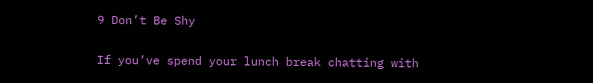9 Don’t Be Shy

If you’ve spend your lunch break chatting with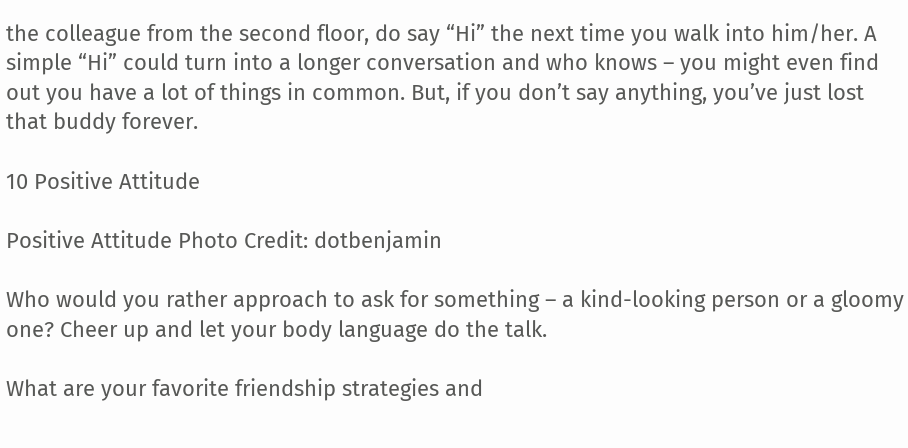the colleague from the second floor, do say “Hi” the next time you walk into him/her. A simple “Hi” could turn into a longer conversation and who knows – you might even find out you have a lot of things in common. But, if you don’t say anything, you’ve just lost that buddy forever.

10 Positive Attitude

Positive Attitude Photo Credit: dotbenjamin

Who would you rather approach to ask for something – a kind-looking person or a gloomy one? Cheer up and let your body language do the talk.

What are your favorite friendship strategies and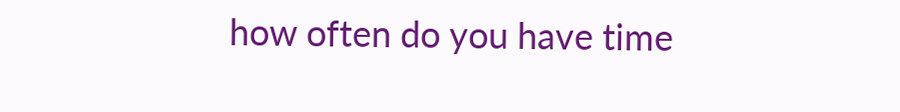how often do you have time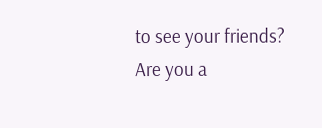to see your friends? Are you a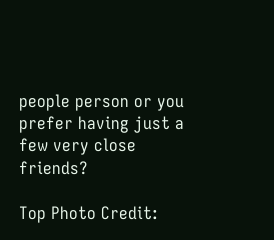people person or you prefer having just a few very close friends?

Top Photo Credit: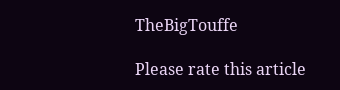TheBigTouffe

Please rate this article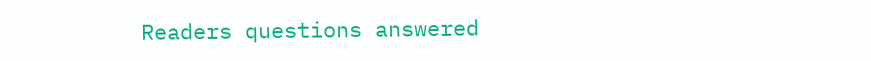Readers questions answered